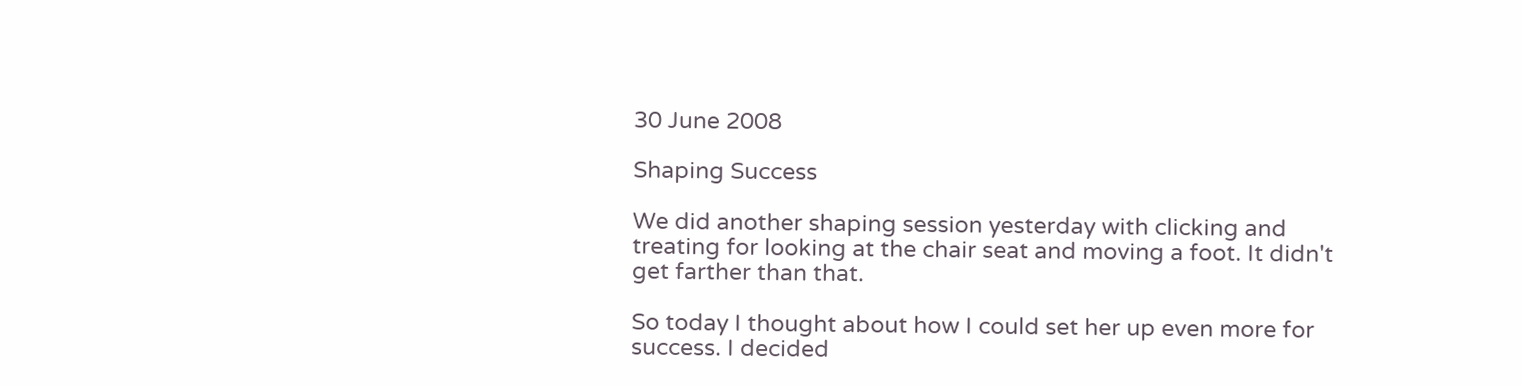30 June 2008

Shaping Success

We did another shaping session yesterday with clicking and treating for looking at the chair seat and moving a foot. It didn't get farther than that.

So today I thought about how I could set her up even more for success. I decided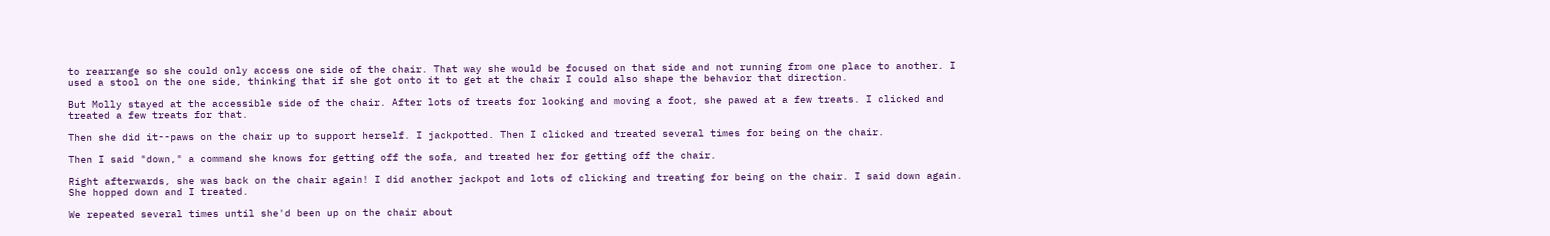to rearrange so she could only access one side of the chair. That way she would be focused on that side and not running from one place to another. I used a stool on the one side, thinking that if she got onto it to get at the chair I could also shape the behavior that direction.

But Molly stayed at the accessible side of the chair. After lots of treats for looking and moving a foot, she pawed at a few treats. I clicked and treated a few treats for that.

Then she did it--paws on the chair up to support herself. I jackpotted. Then I clicked and treated several times for being on the chair.

Then I said "down," a command she knows for getting off the sofa, and treated her for getting off the chair.

Right afterwards, she was back on the chair again! I did another jackpot and lots of clicking and treating for being on the chair. I said down again. She hopped down and I treated.

We repeated several times until she'd been up on the chair about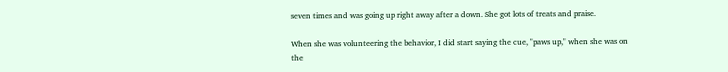seven times and was going up right away after a down. She got lots of treats and praise.

When she was volunteering the behavior, I did start saying the cue, "paws up," when she was on the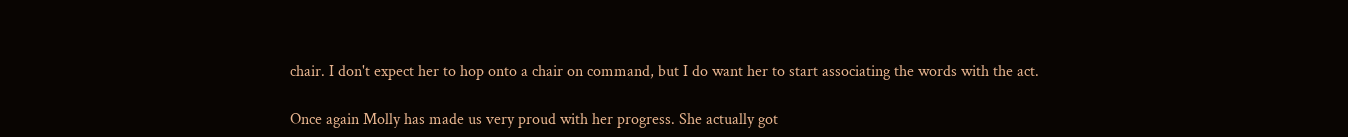chair. I don't expect her to hop onto a chair on command, but I do want her to start associating the words with the act.

Once again Molly has made us very proud with her progress. She actually got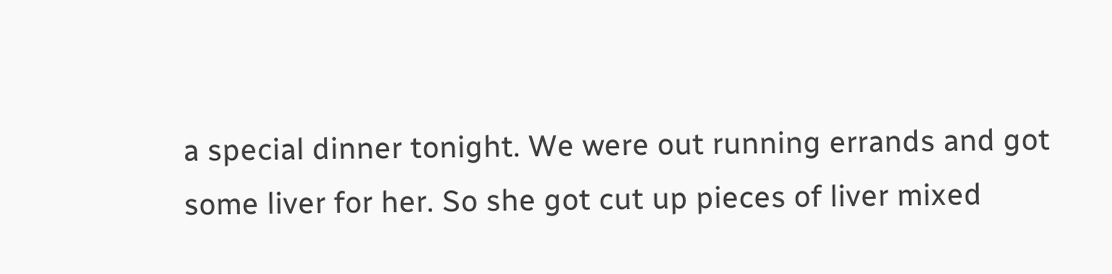a special dinner tonight. We were out running errands and got some liver for her. So she got cut up pieces of liver mixed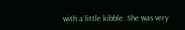with a little kibble. She was very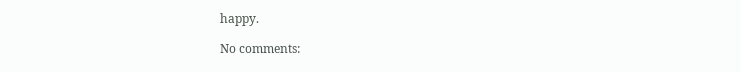happy.

No comments: